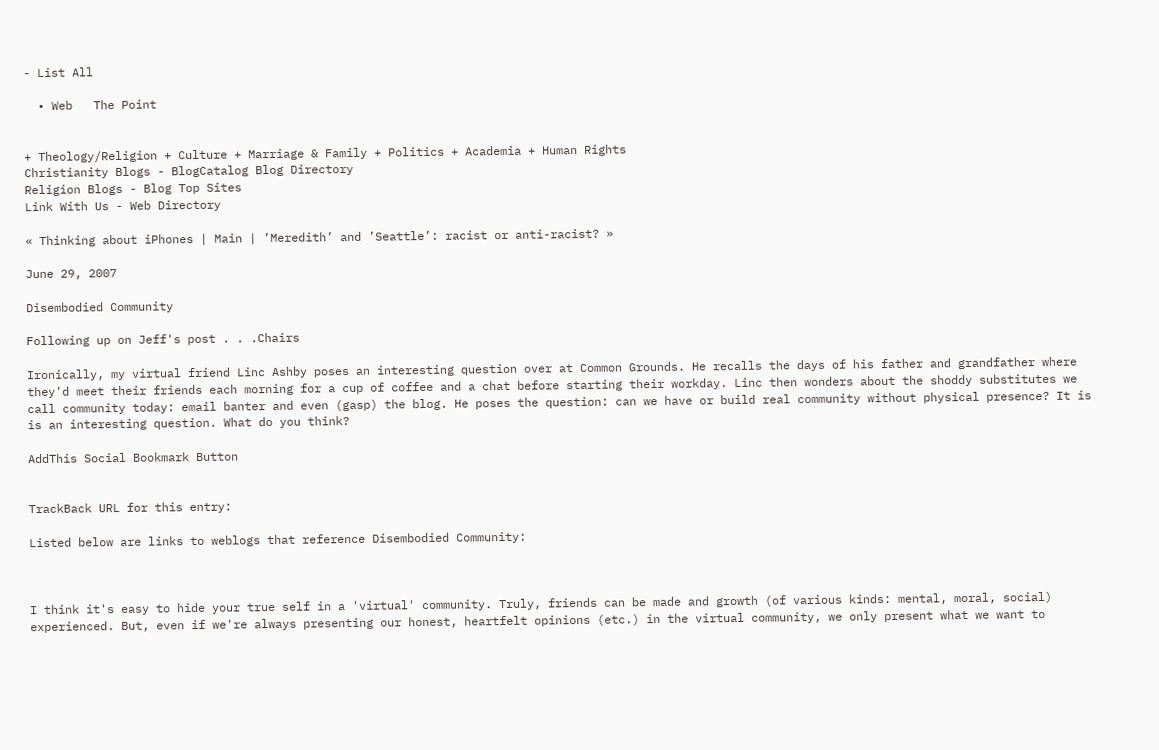- List All

  • Web   The Point


+ Theology/Religion + Culture + Marriage & Family + Politics + Academia + Human Rights
Christianity Blogs - BlogCatalog Blog Directory
Religion Blogs - Blog Top Sites
Link With Us - Web Directory

« Thinking about iPhones | Main | ’Meredith’ and ’Seattle’: racist or anti-racist? »

June 29, 2007

Disembodied Community

Following up on Jeff's post . . .Chairs

Ironically, my virtual friend Linc Ashby poses an interesting question over at Common Grounds. He recalls the days of his father and grandfather where they'd meet their friends each morning for a cup of coffee and a chat before starting their workday. Linc then wonders about the shoddy substitutes we call community today: email banter and even (gasp) the blog. He poses the question: can we have or build real community without physical presence? It is is an interesting question. What do you think?

AddThis Social Bookmark Button


TrackBack URL for this entry:

Listed below are links to weblogs that reference Disembodied Community:



I think it's easy to hide your true self in a 'virtual' community. Truly, friends can be made and growth (of various kinds: mental, moral, social) experienced. But, even if we're always presenting our honest, heartfelt opinions (etc.) in the virtual community, we only present what we want to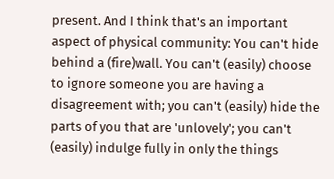present. And I think that's an important aspect of physical community: You can't hide behind a (fire)wall. You can't (easily) choose to ignore someone you are having a disagreement with; you can't (easily) hide the parts of you that are 'unlovely'; you can't (easily) indulge fully in only the things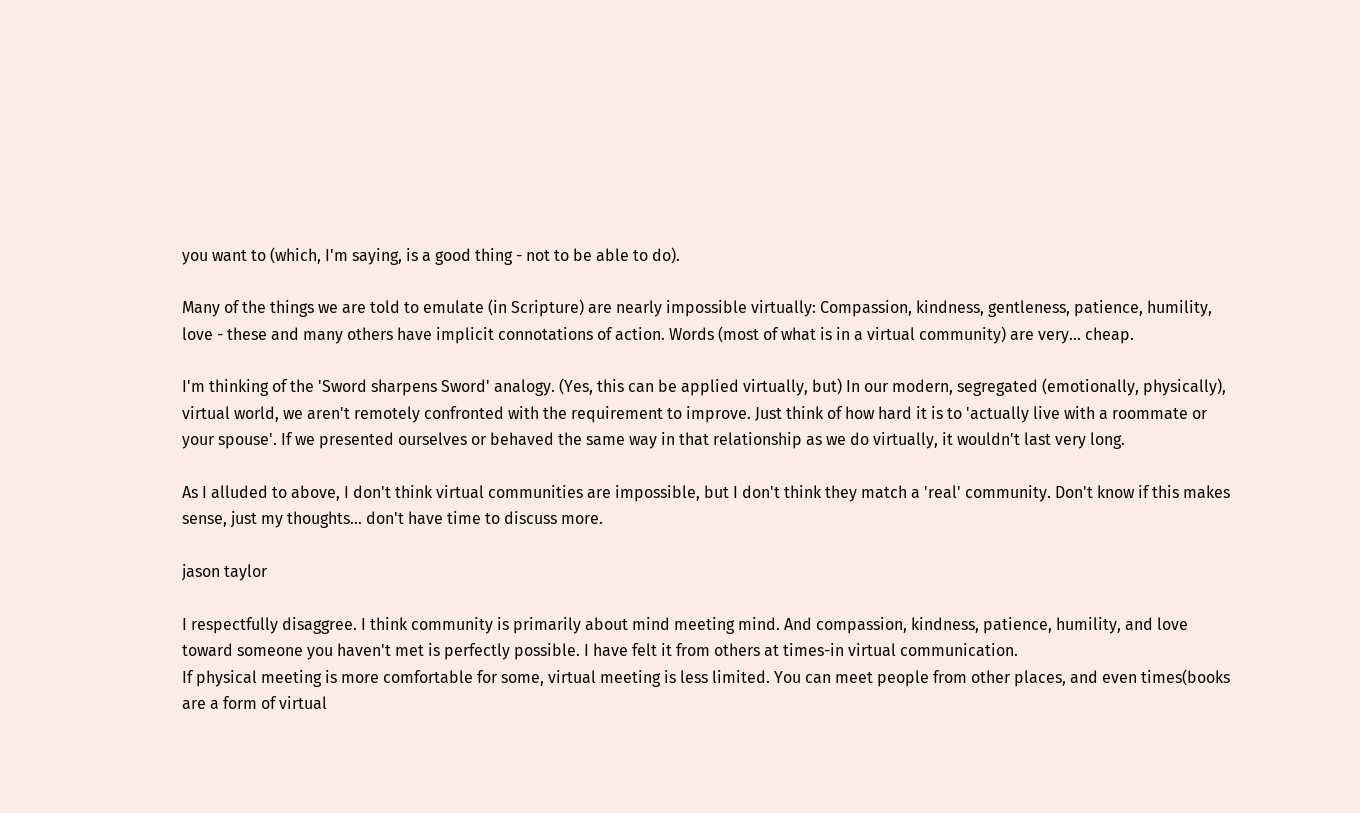you want to (which, I'm saying, is a good thing - not to be able to do).

Many of the things we are told to emulate (in Scripture) are nearly impossible virtually: Compassion, kindness, gentleness, patience, humility, love - these and many others have implicit connotations of action. Words (most of what is in a virtual community) are very... cheap.

I'm thinking of the 'Sword sharpens Sword' analogy. (Yes, this can be applied virtually, but) In our modern, segregated (emotionally, physically), virtual world, we aren't remotely confronted with the requirement to improve. Just think of how hard it is to 'actually live with a roommate or your spouse'. If we presented ourselves or behaved the same way in that relationship as we do virtually, it wouldn't last very long.

As I alluded to above, I don't think virtual communities are impossible, but I don't think they match a 'real' community. Don't know if this makes sense, just my thoughts... don't have time to discuss more.

jason taylor

I respectfully disaggree. I think community is primarily about mind meeting mind. And compassion, kindness, patience, humility, and love toward someone you haven't met is perfectly possible. I have felt it from others at times-in virtual communication.
If physical meeting is more comfortable for some, virtual meeting is less limited. You can meet people from other places, and even times(books are a form of virtual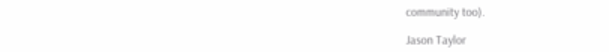community too).

Jason Taylor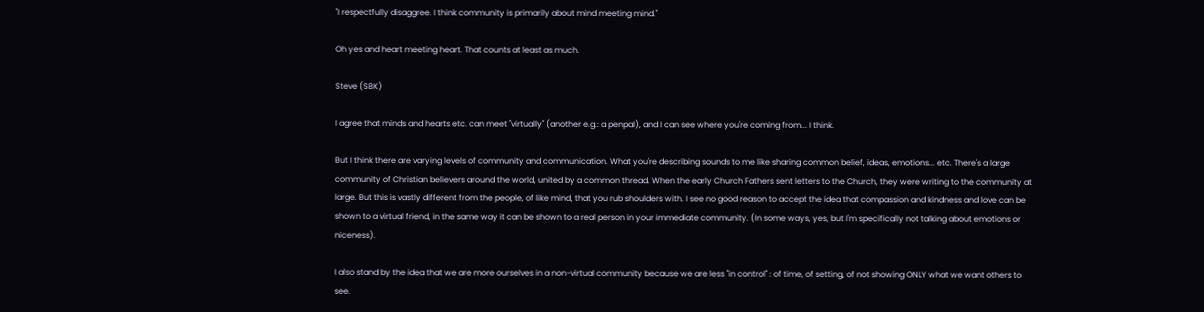"I respectfully disaggree. I think community is primarily about mind meeting mind."

Oh yes and heart meeting heart. That counts at least as much.

Steve (SBK)

I agree that minds and hearts etc. can meet "virtually" (another e.g.: a penpal), and I can see where you're coming from... I think.

But I think there are varying levels of community and communication. What you're describing sounds to me like sharing common belief, ideas, emotions... etc. There's a large community of Christian believers around the world, united by a common thread. When the early Church Fathers sent letters to the Church, they were writing to the community at large. But this is vastly different from the people, of like mind, that you rub shoulders with. I see no good reason to accept the idea that compassion and kindness and love can be shown to a virtual friend, in the same way it can be shown to a real person in your immediate community. (In some ways, yes, but I'm specifically not talking about emotions or niceness).

I also stand by the idea that we are more ourselves in a non-virtual community because we are less "in control" : of time, of setting, of not showing ONLY what we want others to see.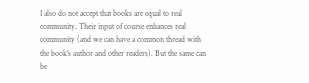I also do not accept that books are equal to real community. Their input of course enhances real community (and we can have a common thread with the book's author and other readers). But the same can be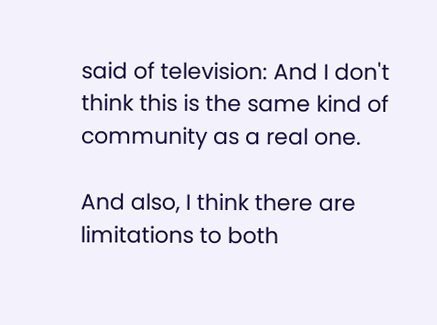said of television: And I don't think this is the same kind of community as a real one.

And also, I think there are limitations to both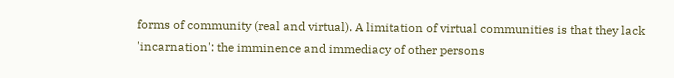forms of community (real and virtual). A limitation of virtual communities is that they lack 'incarnation': the imminence and immediacy of other persons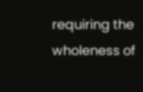requiring the wholeness of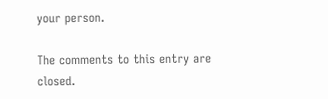your person.

The comments to this entry are closed.